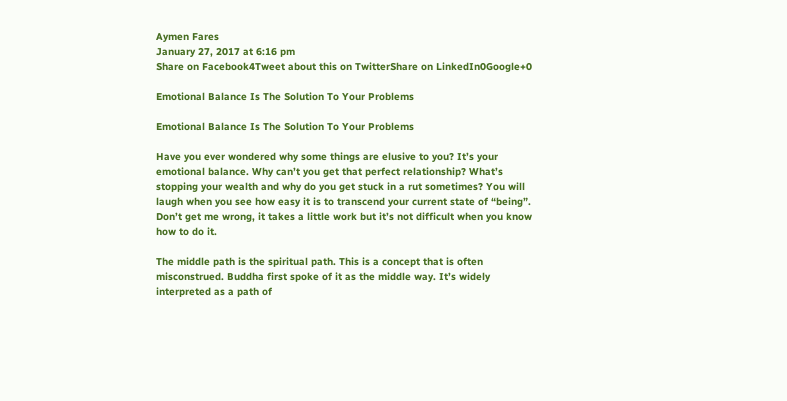Aymen Fares
January 27, 2017 at 6:16 pm
Share on Facebook4Tweet about this on TwitterShare on LinkedIn0Google+0

Emotional Balance Is The Solution To Your Problems

Emotional Balance Is The Solution To Your Problems

Have you ever wondered why some things are elusive to you? It’s your emotional balance. Why can’t you get that perfect relationship? What’s stopping your wealth and why do you get stuck in a rut sometimes? You will laugh when you see how easy it is to transcend your current state of “being”. Don’t get me wrong, it takes a little work but it’s not difficult when you know how to do it.

The middle path is the spiritual path. This is a concept that is often misconstrued. Buddha first spoke of it as the middle way. It’s widely interpreted as a path of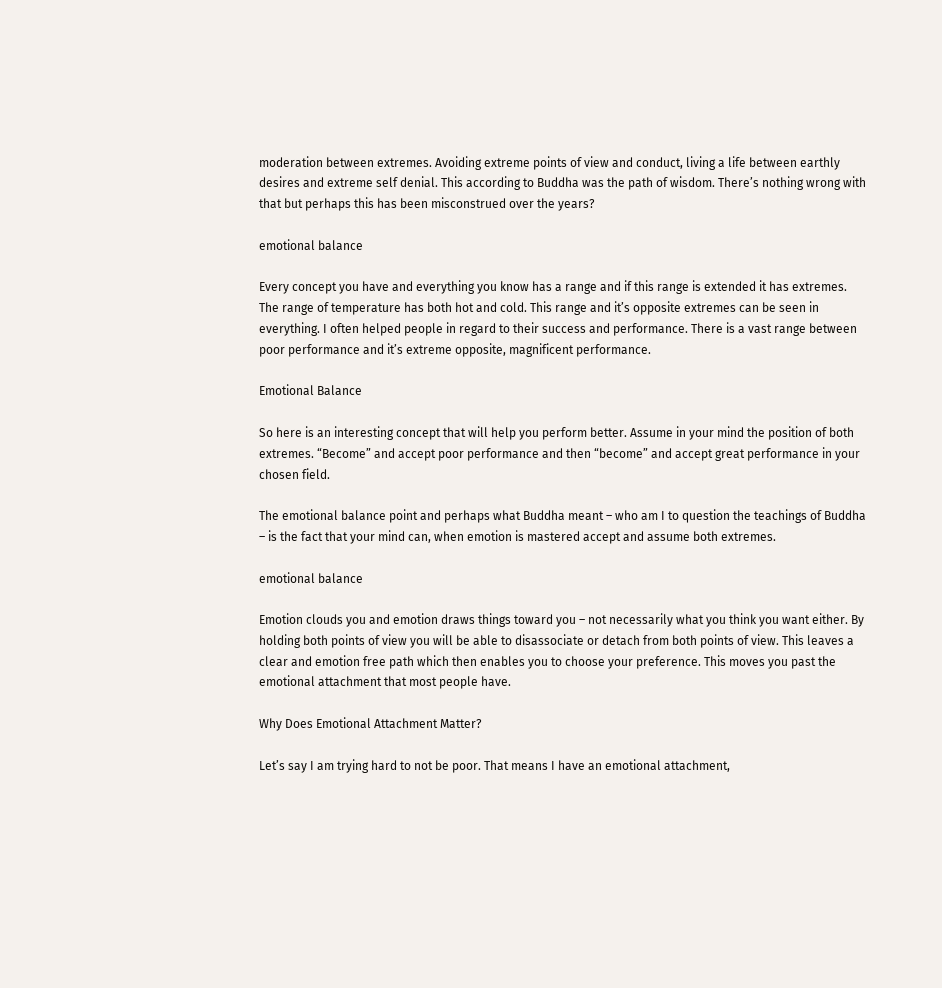moderation between extremes. Avoiding extreme points of view and conduct, living a life between earthly desires and extreme self denial. This according to Buddha was the path of wisdom. There’s nothing wrong with that but perhaps this has been misconstrued over the years?

emotional balance

Every concept you have and everything you know has a range and if this range is extended it has extremes. The range of temperature has both hot and cold. This range and it’s opposite extremes can be seen in everything. I often helped people in regard to their success and performance. There is a vast range between poor performance and it’s extreme opposite, magnificent performance.

Emotional Balance

So here is an interesting concept that will help you perform better. Assume in your mind the position of both extremes. “Become” and accept poor performance and then “become” and accept great performance in your chosen field.

The emotional balance point and perhaps what Buddha meant – who am I to question the teachings of Buddha – is the fact that your mind can, when emotion is mastered accept and assume both extremes.

emotional balance

Emotion clouds you and emotion draws things toward you – not necessarily what you think you want either. By holding both points of view you will be able to disassociate or detach from both points of view. This leaves a clear and emotion free path which then enables you to choose your preference. This moves you past the emotional attachment that most people have.

Why Does Emotional Attachment Matter?

Let’s say I am trying hard to not be poor. That means I have an emotional attachment,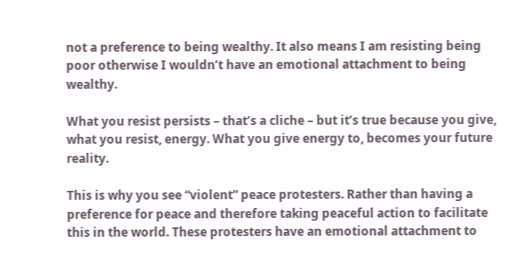not a preference to being wealthy. It also means I am resisting being poor otherwise I wouldn’t have an emotional attachment to being wealthy.

What you resist persists – that’s a cliche – but it’s true because you give, what you resist, energy. What you give energy to, becomes your future reality.

This is why you see “violent” peace protesters. Rather than having a preference for peace and therefore taking peaceful action to facilitate this in the world. These protesters have an emotional attachment to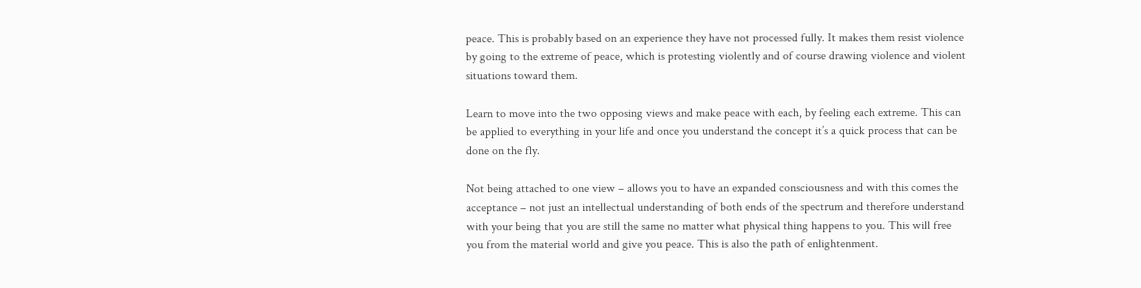peace. This is probably based on an experience they have not processed fully. It makes them resist violence by going to the extreme of peace, which is protesting violently and of course drawing violence and violent situations toward them.

Learn to move into the two opposing views and make peace with each, by feeling each extreme. This can be applied to everything in your life and once you understand the concept it’s a quick process that can be done on the fly.

Not being attached to one view – allows you to have an expanded consciousness and with this comes the acceptance – not just an intellectual understanding of both ends of the spectrum and therefore understand with your being that you are still the same no matter what physical thing happens to you. This will free you from the material world and give you peace. This is also the path of enlightenment.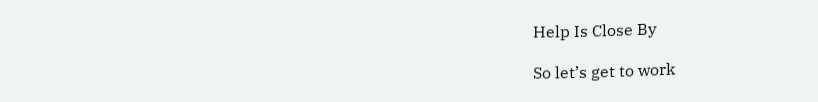Help Is Close By

So let’s get to work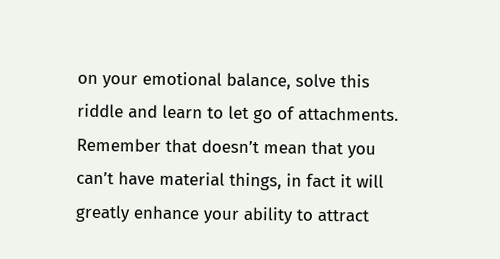on your emotional balance, solve this riddle and learn to let go of attachments. Remember that doesn’t mean that you can’t have material things, in fact it will greatly enhance your ability to attract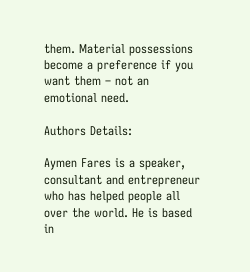them. Material possessions become a preference if you want them – not an emotional need.

Authors Details:

Aymen Fares is a speaker, consultant and entrepreneur who has helped people all over the world. He is based in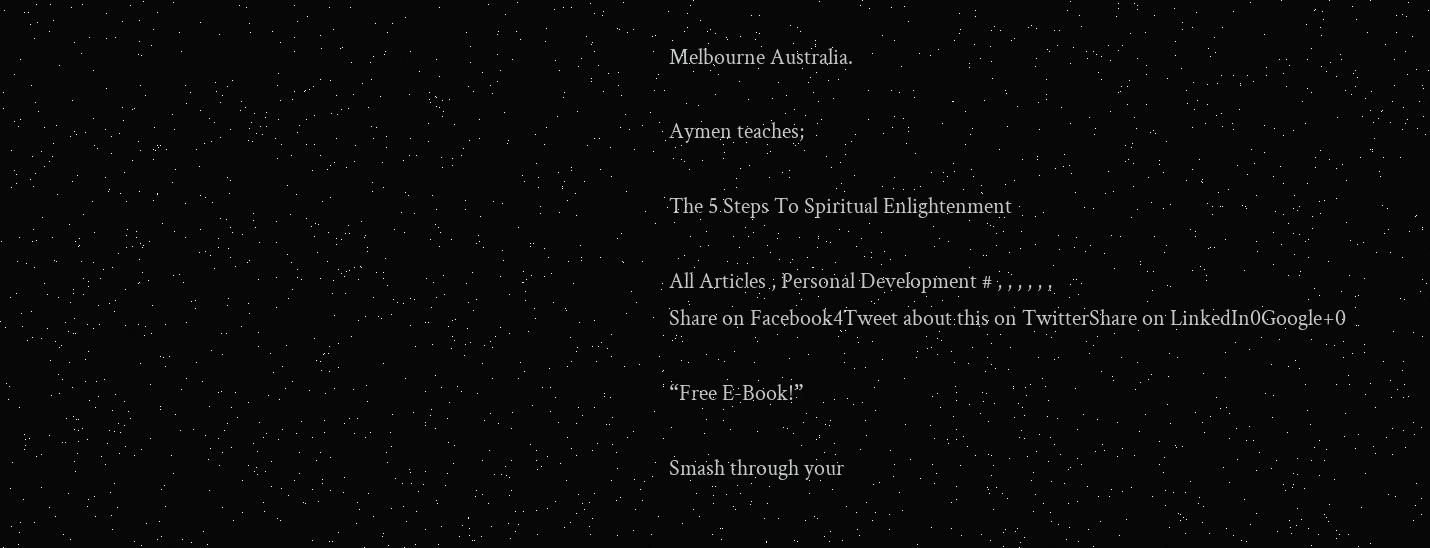Melbourne Australia.

Aymen teaches;

The 5 Steps To Spiritual Enlightenment

All Articles , Personal Development # , , , , , ,
Share on Facebook4Tweet about this on TwitterShare on LinkedIn0Google+0

“Free E-Book!”

Smash through your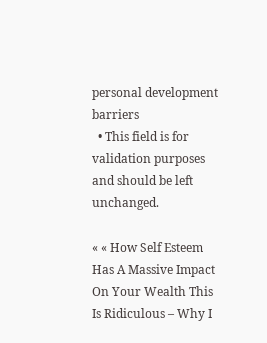personal development barriers
  • This field is for validation purposes and should be left unchanged.

« « How Self Esteem Has A Massive Impact On Your Wealth This Is Ridiculous – Why I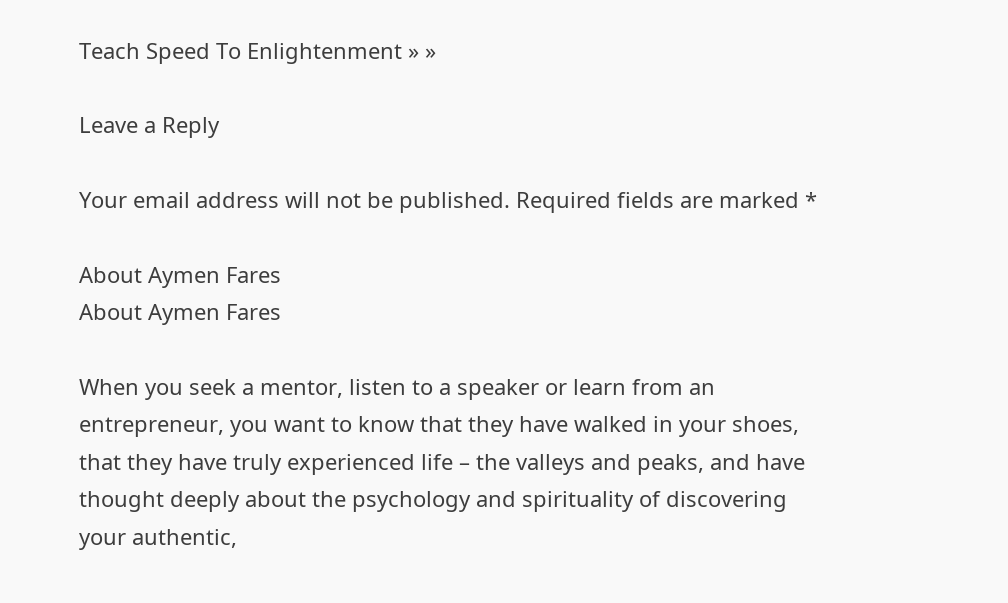Teach Speed To Enlightenment » »

Leave a Reply

Your email address will not be published. Required fields are marked *

About Aymen Fares
About Aymen Fares

When you seek a mentor, listen to a speaker or learn from an entrepreneur, you want to know that they have walked in your shoes, that they have truly experienced life – the valleys and peaks, and have thought deeply about the psychology and spirituality of discovering your authentic,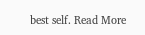best self. Read More